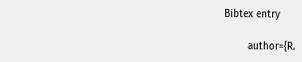Bibtex entry

        author={R.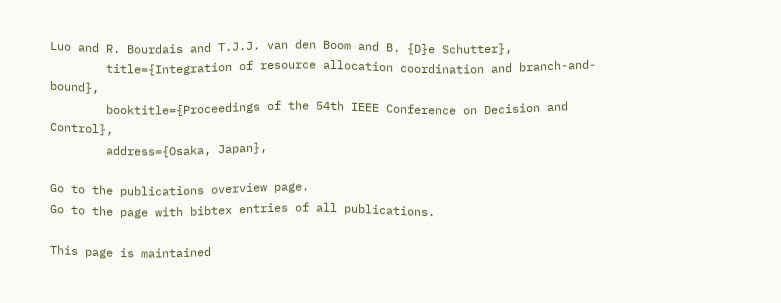Luo and R. Bourdais and T.J.J. van den Boom and B. {D}e Schutter},
        title={Integration of resource allocation coordination and branch-and-bound},
        booktitle={Proceedings of the 54th IEEE Conference on Decision and Control},
        address={Osaka, Japan},

Go to the publications overview page.
Go to the page with bibtex entries of all publications.

This page is maintained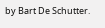by Bart De Schutter.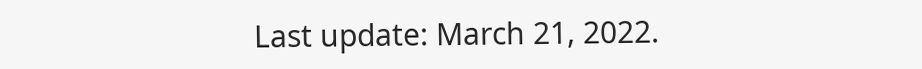Last update: March 21, 2022.